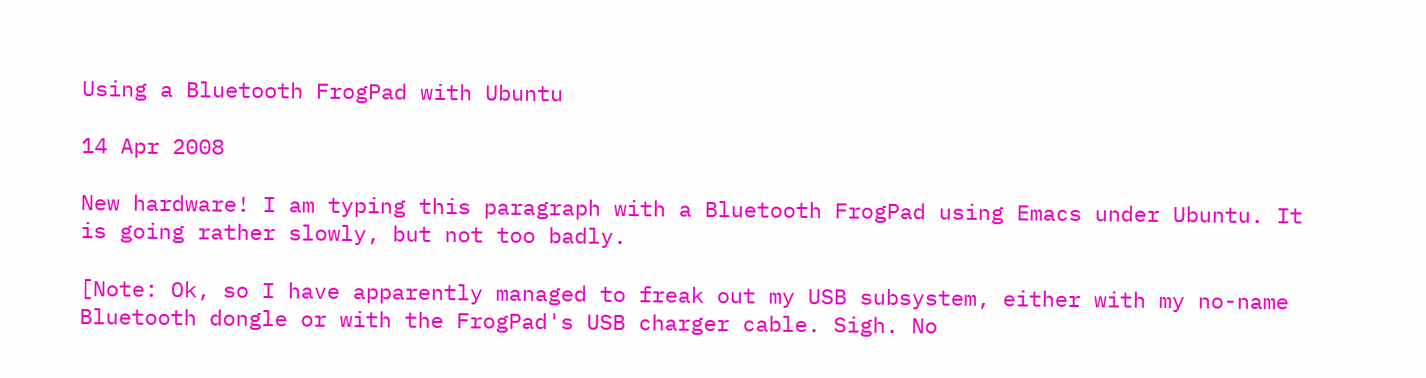Using a Bluetooth FrogPad with Ubuntu

14 Apr 2008

New hardware! I am typing this paragraph with a Bluetooth FrogPad using Emacs under Ubuntu. It is going rather slowly, but not too badly.

[Note: Ok, so I have apparently managed to freak out my USB subsystem, either with my no-name Bluetooth dongle or with the FrogPad's USB charger cable. Sigh. No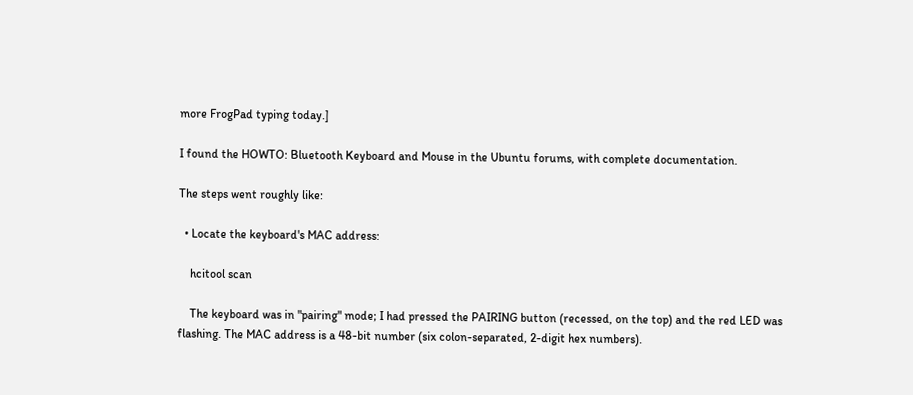more FrogPad typing today.]

I found the HOWTO: Bluetooth Keyboard and Mouse in the Ubuntu forums, with complete documentation.

The steps went roughly like:

  • Locate the keyboard's MAC address:

    hcitool scan

    The keyboard was in "pairing" mode; I had pressed the PAIRING button (recessed, on the top) and the red LED was flashing. The MAC address is a 48-bit number (six colon-separated, 2-digit hex numbers).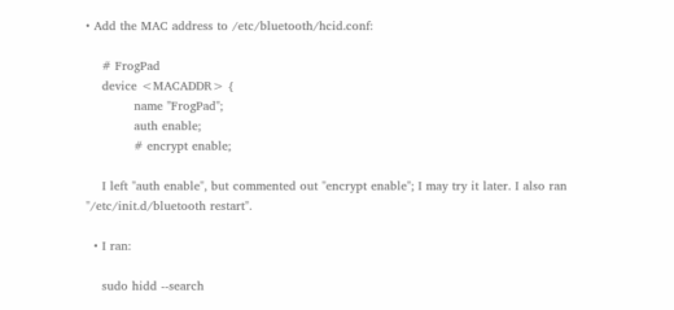• Add the MAC address to /etc/bluetooth/hcid.conf:

    # FrogPad
    device <MACADDR> {
            name "FrogPad";
            auth enable;
            # encrypt enable;

    I left "auth enable", but commented out "encrypt enable"; I may try it later. I also ran "/etc/init.d/bluetooth restart".

  • I ran:

    sudo hidd --search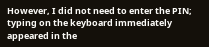However, I did not need to enter the PIN; typing on the keyboard immediately appeared in the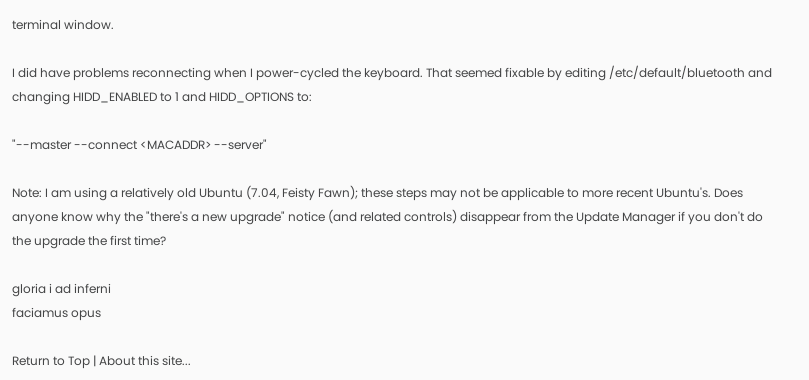terminal window.

I did have problems reconnecting when I power-cycled the keyboard. That seemed fixable by editing /etc/default/bluetooth and changing HIDD_ENABLED to 1 and HIDD_OPTIONS to:

"--master --connect <MACADDR> --server"

Note: I am using a relatively old Ubuntu (7.04, Feisty Fawn); these steps may not be applicable to more recent Ubuntu's. Does anyone know why the "there's a new upgrade" notice (and related controls) disappear from the Update Manager if you don't do the upgrade the first time?

gloria i ad inferni
faciamus opus

Return to Top | About this site...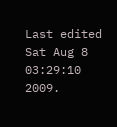Last edited Sat Aug 8 03:29:10 2009.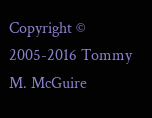Copyright © 2005-2016 Tommy M. McGuire